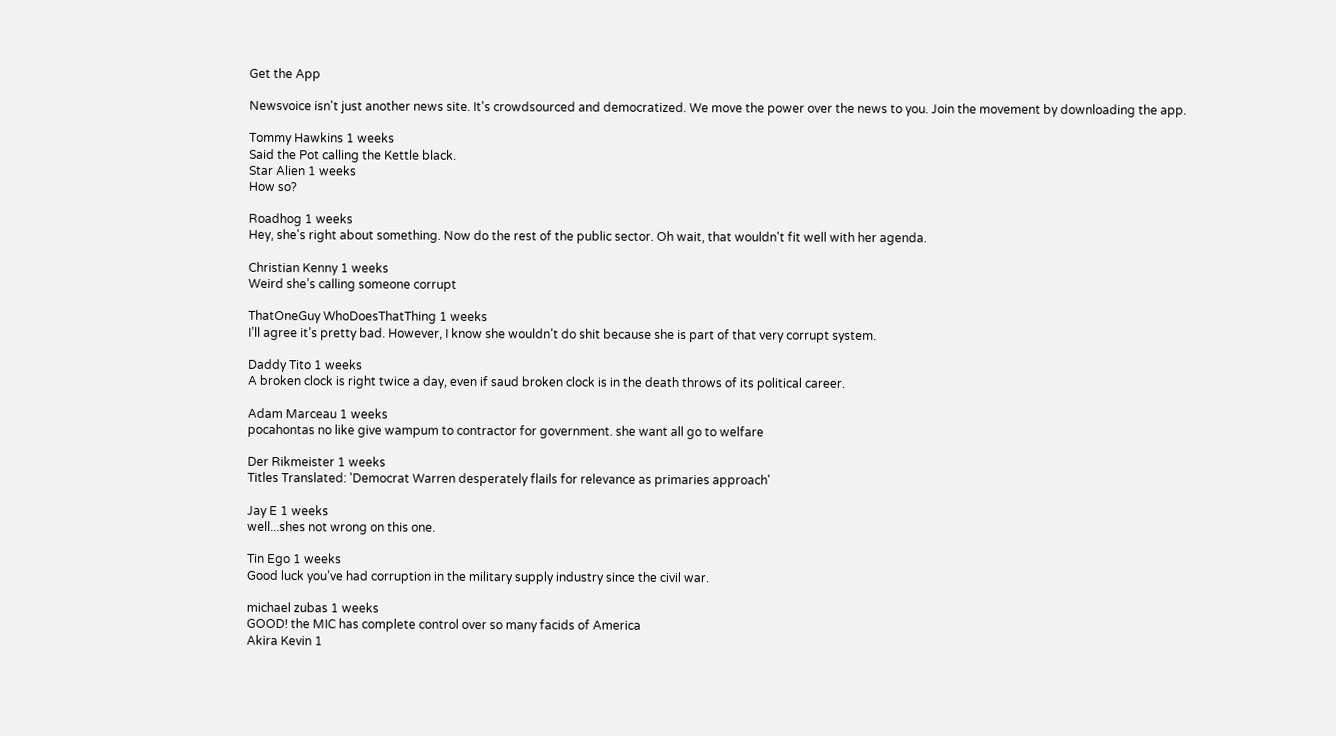Get the App

Newsvoice isn't just another news site. It's crowdsourced and democratized. We move the power over the news to you. Join the movement by downloading the app.

Tommy Hawkins 1 weeks
Said the Pot calling the Kettle black.
Star Alien 1 weeks
How so?

Roadhog 1 weeks
Hey, she's right about something. Now do the rest of the public sector. Oh wait, that wouldn't fit well with her agenda.

Christian Kenny 1 weeks
Weird she’s calling someone corrupt

ThatOneGuy WhoDoesThatThing 1 weeks
I’ll agree it’s pretty bad. However, I know she wouldn’t do shit because she is part of that very corrupt system.

Daddy Tito 1 weeks
A broken clock is right twice a day, even if saud broken clock is in the death throws of its political career.

Adam Marceau 1 weeks
pocahontas no like give wampum to contractor for government. she want all go to welfare

Der Rikmeister 1 weeks
Titles Translated: 'Democrat Warren desperately flails for relevance as primaries approach'

Jay E 1 weeks
well...shes not wrong on this one.

Tin Ego 1 weeks
Good luck you’ve had corruption in the military supply industry since the civil war.

michael zubas 1 weeks
GOOD! the MIC has complete control over so many facids of America
Akira Kevin 1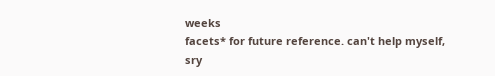weeks
facets* for future reference. can't help myself, sry